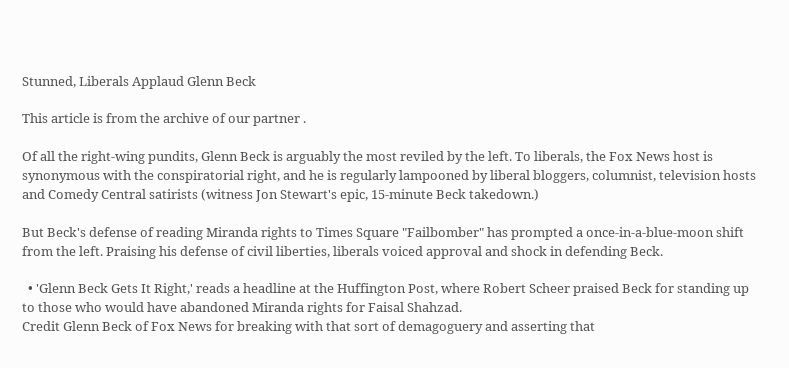Stunned, Liberals Applaud Glenn Beck

This article is from the archive of our partner .

Of all the right-wing pundits, Glenn Beck is arguably the most reviled by the left. To liberals, the Fox News host is synonymous with the conspiratorial right, and he is regularly lampooned by liberal bloggers, columnist, television hosts and Comedy Central satirists (witness Jon Stewart's epic, 15-minute Beck takedown.)

But Beck's defense of reading Miranda rights to Times Square "Failbomber" has prompted a once-in-a-blue-moon shift from the left. Praising his defense of civil liberties, liberals voiced approval and shock in defending Beck.

  • 'Glenn Beck Gets It Right,' reads a headline at the Huffington Post, where Robert Scheer praised Beck for standing up to those who would have abandoned Miranda rights for Faisal Shahzad.
Credit Glenn Beck of Fox News for breaking with that sort of demagoguery and asserting that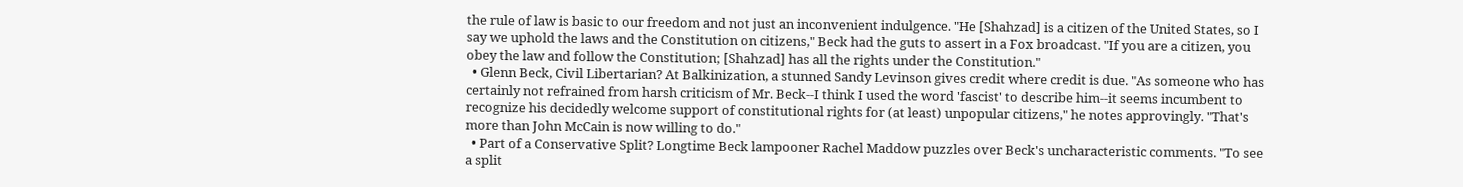the rule of law is basic to our freedom and not just an inconvenient indulgence. "He [Shahzad] is a citizen of the United States, so I say we uphold the laws and the Constitution on citizens," Beck had the guts to assert in a Fox broadcast. "If you are a citizen, you obey the law and follow the Constitution; [Shahzad] has all the rights under the Constitution."
  • Glenn Beck, Civil Libertarian? At Balkinization, a stunned Sandy Levinson gives credit where credit is due. "As someone who has certainly not refrained from harsh criticism of Mr. Beck--I think I used the word 'fascist' to describe him--it seems incumbent to recognize his decidedly welcome support of constitutional rights for (at least) unpopular citizens," he notes approvingly. "That's more than John McCain is now willing to do."
  • Part of a Conservative Split? Longtime Beck lampooner Rachel Maddow puzzles over Beck's uncharacteristic comments. "To see a split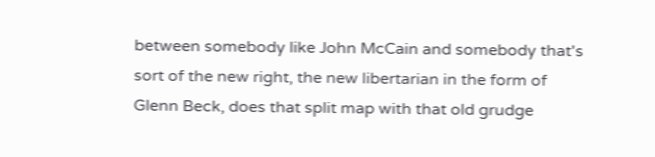between somebody like John McCain and somebody that's sort of the new right, the new libertarian in the form of Glenn Beck, does that split map with that old grudge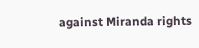against Miranda rights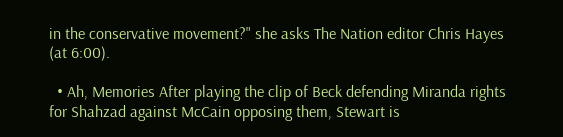in the conservative movement?" she asks The Nation editor Chris Hayes (at 6:00).

  • Ah, Memories After playing the clip of Beck defending Miranda rights for Shahzad against McCain opposing them, Stewart is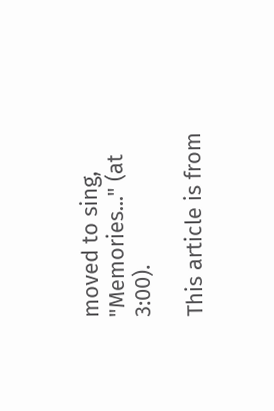moved to sing, "Memories..." (at 3:00).

This article is from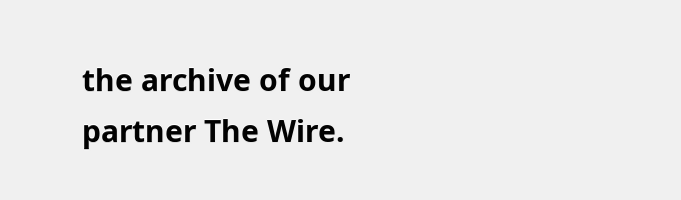the archive of our partner The Wire.